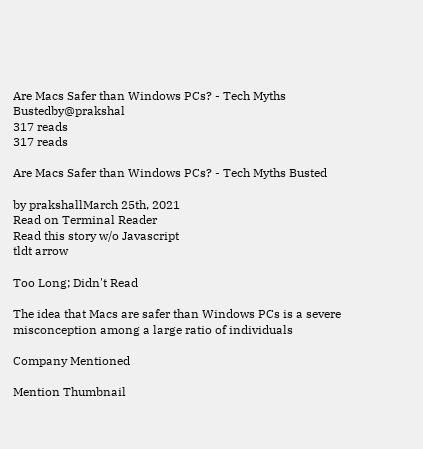Are Macs Safer than Windows PCs? - Tech Myths Bustedby@prakshal
317 reads
317 reads

Are Macs Safer than Windows PCs? - Tech Myths Busted

by prakshallMarch 25th, 2021
Read on Terminal Reader
Read this story w/o Javascript
tldt arrow

Too Long; Didn't Read

The idea that Macs are safer than Windows PCs is a severe misconception among a large ratio of individuals

Company Mentioned

Mention Thumbnail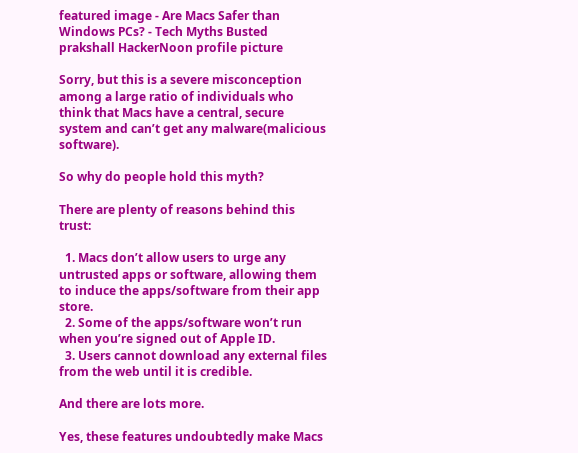featured image - Are Macs Safer than Windows PCs? - Tech Myths Busted
prakshall HackerNoon profile picture

Sorry, but this is a severe misconception among a large ratio of individuals who think that Macs have a central, secure system and can’t get any malware(malicious software).

So why do people hold this myth?

There are plenty of reasons behind this trust:

  1. Macs don’t allow users to urge any untrusted apps or software, allowing them to induce the apps/software from their app store.
  2. Some of the apps/software won’t run when you’re signed out of Apple ID.
  3. Users cannot download any external files from the web until it is credible.

And there are lots more.

Yes, these features undoubtedly make Macs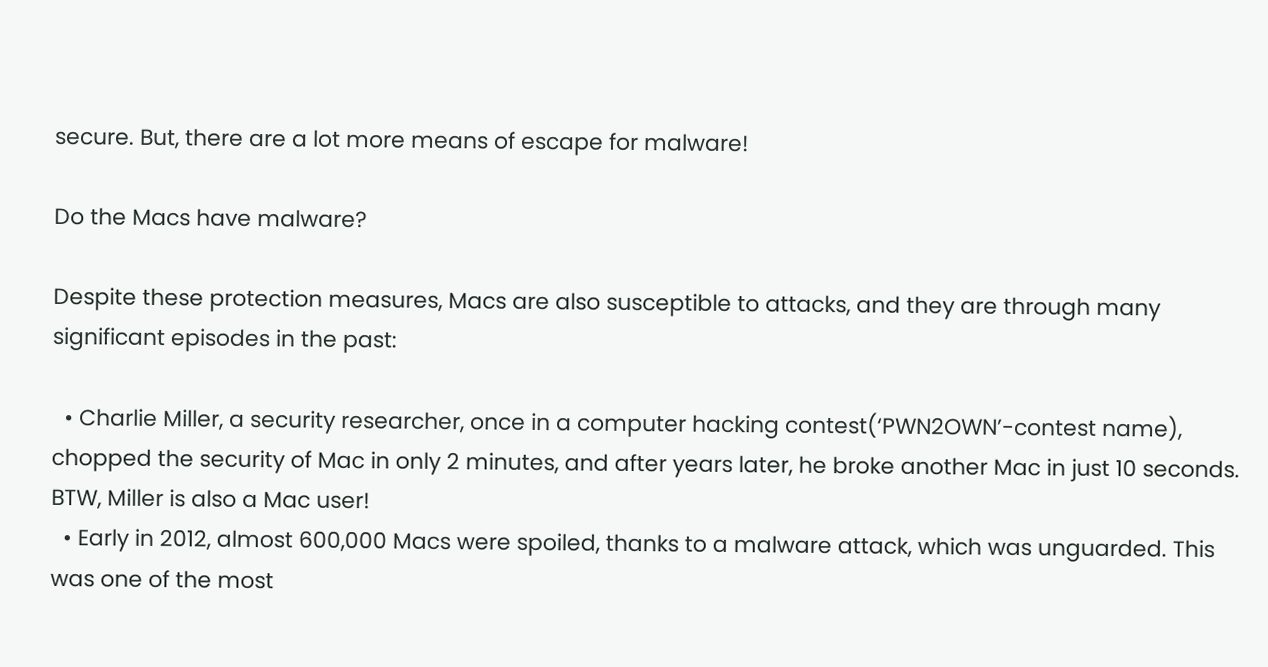secure. But, there are a lot more means of escape for malware!

Do the Macs have malware?

Despite these protection measures, Macs are also susceptible to attacks, and they are through many significant episodes in the past:

  • Charlie Miller, a security researcher, once in a computer hacking contest(‘PWN2OWN’-contest name), chopped the security of Mac in only 2 minutes, and after years later, he broke another Mac in just 10 seconds. BTW, Miller is also a Mac user!
  • Early in 2012, almost 600,000 Macs were spoiled, thanks to a malware attack, which was unguarded. This was one of the most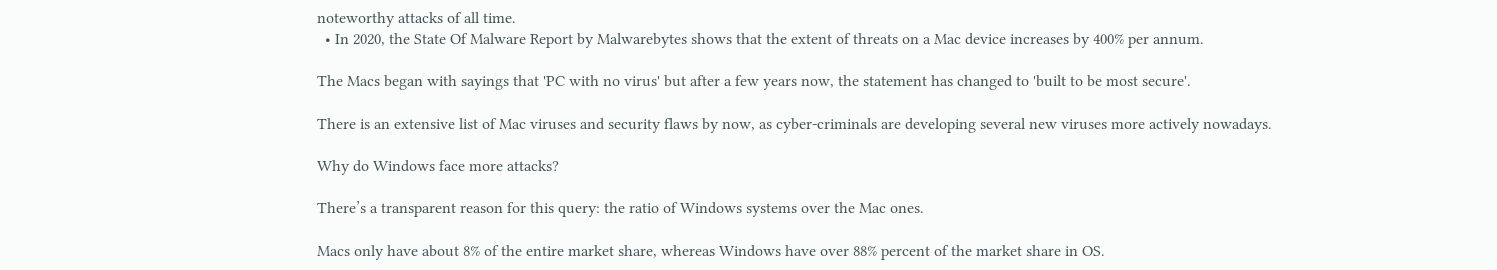noteworthy attacks of all time.
  • In 2020, the State Of Malware Report by Malwarebytes shows that the extent of threats on a Mac device increases by 400% per annum.

The Macs began with sayings that 'PC with no virus' but after a few years now, the statement has changed to 'built to be most secure'.

There is an extensive list of Mac viruses and security flaws by now, as cyber-criminals are developing several new viruses more actively nowadays.

Why do Windows face more attacks?

There’s a transparent reason for this query: the ratio of Windows systems over the Mac ones.

Macs only have about 8% of the entire market share, whereas Windows have over 88% percent of the market share in OS.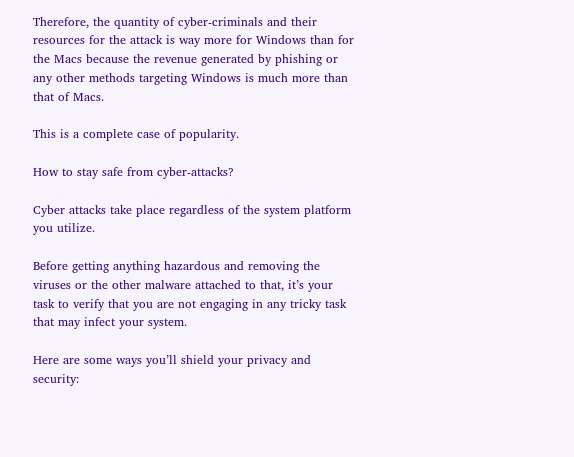Therefore, the quantity of cyber-criminals and their resources for the attack is way more for Windows than for the Macs because the revenue generated by phishing or any other methods targeting Windows is much more than that of Macs.

This is a complete case of popularity.

How to stay safe from cyber-attacks?

Cyber attacks take place regardless of the system platform you utilize.

Before getting anything hazardous and removing the viruses or the other malware attached to that, it’s your task to verify that you are not engaging in any tricky task that may infect your system.

Here are some ways you’ll shield your privacy and security: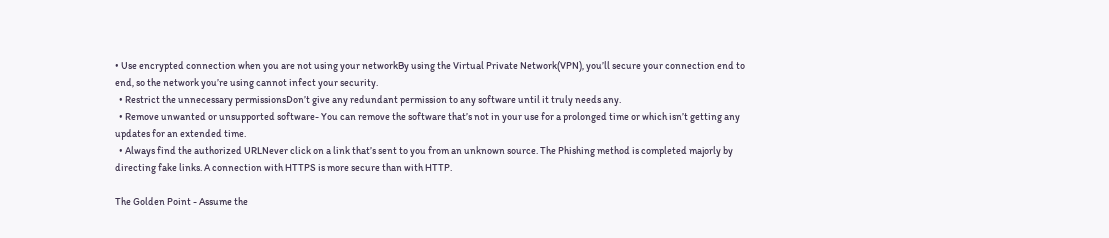• Use encrypted connection when you are not using your networkBy using the Virtual Private Network(VPN), you’ll secure your connection end to end, so the network you’re using cannot infect your security.
  • Restrict the unnecessary permissionsDon’t give any redundant permission to any software until it truly needs any.
  • Remove unwanted or unsupported software- You can remove the software that’s not in your use for a prolonged time or which isn’t getting any updates for an extended time.
  • Always find the authorized URLNever click on a link that’s sent to you from an unknown source. The Phishing method is completed majorly by directing fake links. A connection with HTTPS is more secure than with HTTP.

The Golden Point - Assume the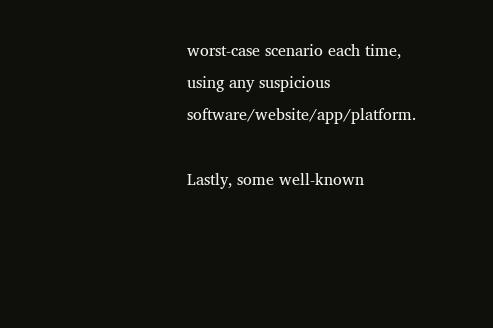worst-case scenario each time, using any suspicious software/website/app/platform.

Lastly, some well-known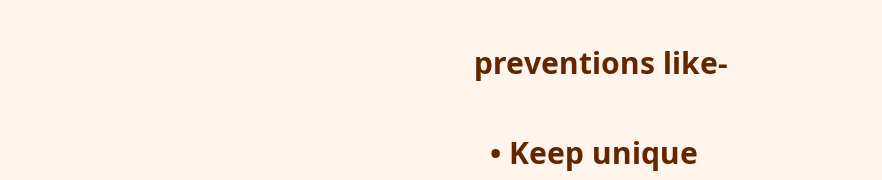preventions like-

  • Keep unique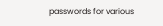passwords for various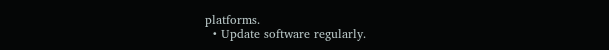platforms.
  • Update software regularly.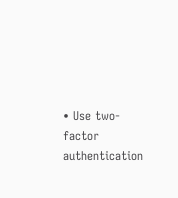• Use two-factor authentication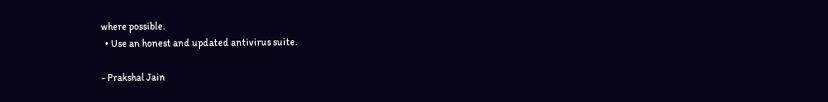where possible.
  • Use an honest and updated antivirus suite.

- Prakshal Jain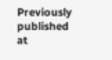Previously published at